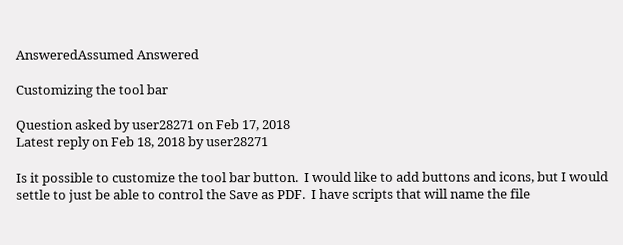AnsweredAssumed Answered

Customizing the tool bar

Question asked by user28271 on Feb 17, 2018
Latest reply on Feb 18, 2018 by user28271

Is it possible to customize the tool bar button.  I would like to add buttons and icons, but I would settle to just be able to control the Save as PDF.  I have scripts that will name the file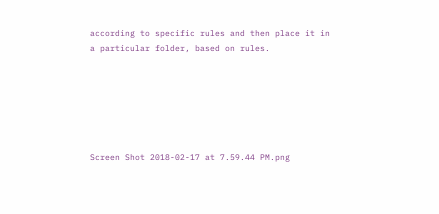according to specific rules and then place it in a particular folder, based on rules.






Screen Shot 2018-02-17 at 7.59.44 PM.png